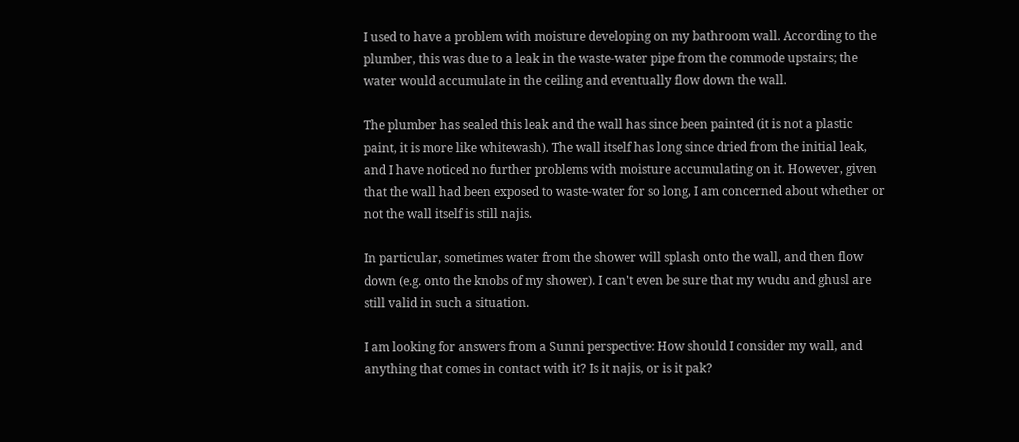I used to have a problem with moisture developing on my bathroom wall. According to the plumber, this was due to a leak in the waste-water pipe from the commode upstairs; the water would accumulate in the ceiling and eventually flow down the wall.

The plumber has sealed this leak and the wall has since been painted (it is not a plastic paint, it is more like whitewash). The wall itself has long since dried from the initial leak, and I have noticed no further problems with moisture accumulating on it. However, given that the wall had been exposed to waste-water for so long, I am concerned about whether or not the wall itself is still najis.

In particular, sometimes water from the shower will splash onto the wall, and then flow down (e.g. onto the knobs of my shower). I can't even be sure that my wudu and ghusl are still valid in such a situation.

I am looking for answers from a Sunni perspective: How should I consider my wall, and anything that comes in contact with it? Is it najis, or is it pak?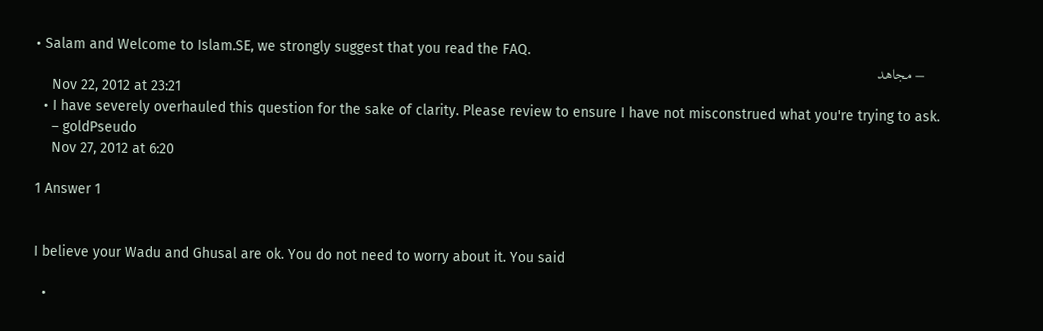• Salam and Welcome to Islam.SE, we strongly suggest that you read the FAQ.
    – مجاهد
    Nov 22, 2012 at 23:21
  • I have severely overhauled this question for the sake of clarity. Please review to ensure I have not misconstrued what you're trying to ask.
    – goldPseudo
    Nov 27, 2012 at 6:20

1 Answer 1


I believe your Wadu and Ghusal are ok. You do not need to worry about it. You said

  •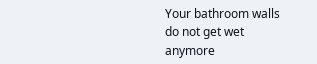Your bathroom walls do not get wet anymore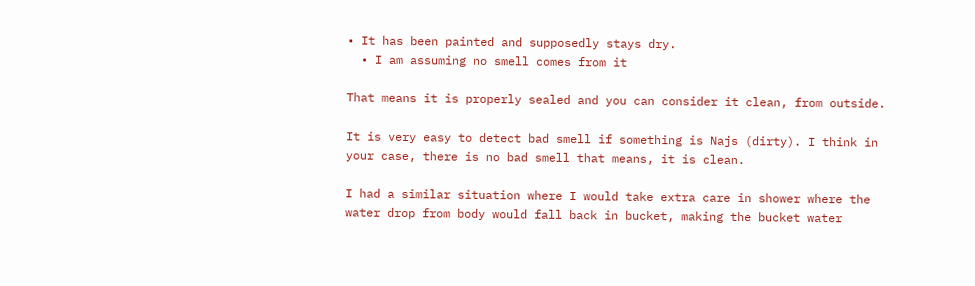• It has been painted and supposedly stays dry.
  • I am assuming no smell comes from it

That means it is properly sealed and you can consider it clean, from outside.

It is very easy to detect bad smell if something is Najs (dirty). I think in your case, there is no bad smell that means, it is clean.

I had a similar situation where I would take extra care in shower where the water drop from body would fall back in bucket, making the bucket water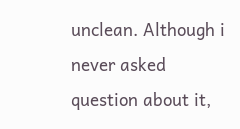unclean. Although i never asked question about it,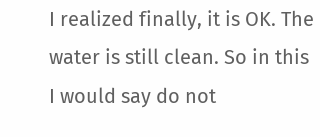I realized finally, it is OK. The water is still clean. So in this I would say do not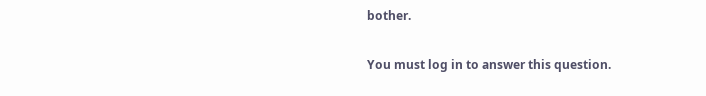bother.

You must log in to answer this question.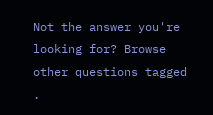Not the answer you're looking for? Browse other questions tagged .